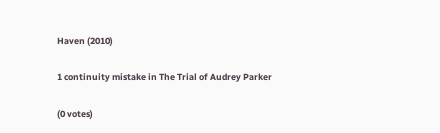Haven (2010)

1 continuity mistake in The Trial of Audrey Parker

(0 votes)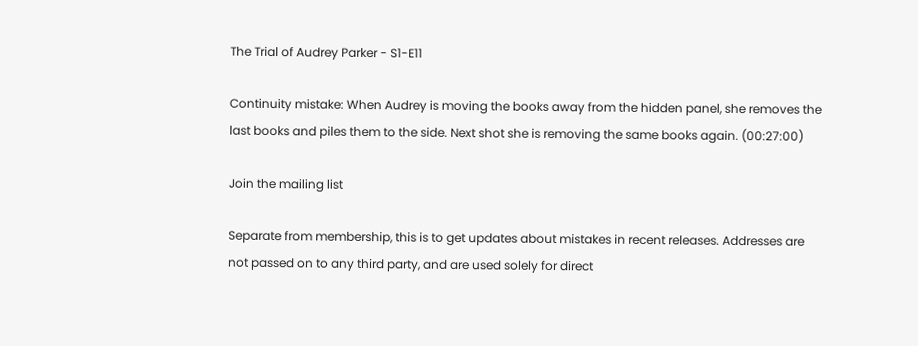The Trial of Audrey Parker - S1-E11

Continuity mistake: When Audrey is moving the books away from the hidden panel, she removes the last books and piles them to the side. Next shot she is removing the same books again. (00:27:00)

Join the mailing list

Separate from membership, this is to get updates about mistakes in recent releases. Addresses are not passed on to any third party, and are used solely for direct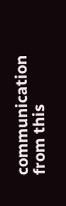communication from this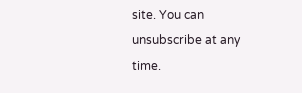site. You can unsubscribe at any time.